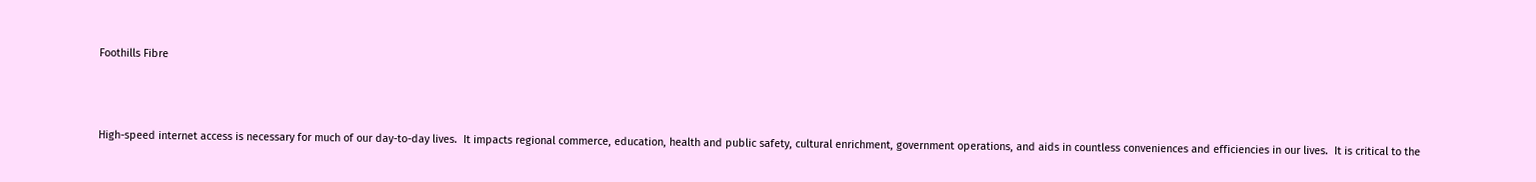Foothills Fibre



High-speed internet access is necessary for much of our day-to-day lives.  It impacts regional commerce, education, health and public safety, cultural enrichment, government operations, and aids in countless conveniences and efficiencies in our lives.  It is critical to the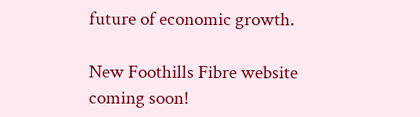future of economic growth.

New Foothills Fibre website coming soon!